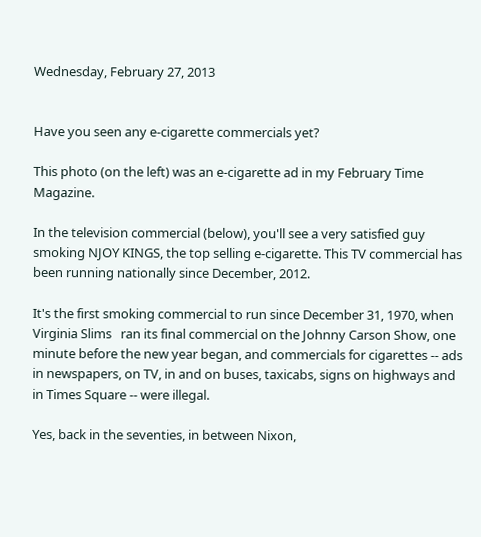Wednesday, February 27, 2013


Have you seen any e-cigarette commercials yet?

This photo (on the left) was an e-cigarette ad in my February Time Magazine.

In the television commercial (below), you'll see a very satisfied guy smoking NJOY KINGS, the top selling e-cigarette. This TV commercial has been running nationally since December, 2012.

It's the first smoking commercial to run since December 31, 1970, when Virginia Slims   ran its final commercial on the Johnny Carson Show, one minute before the new year began, and commercials for cigarettes -- ads in newspapers, on TV, in and on buses, taxicabs, signs on highways and in Times Square -- were illegal.

Yes, back in the seventies, in between Nixon,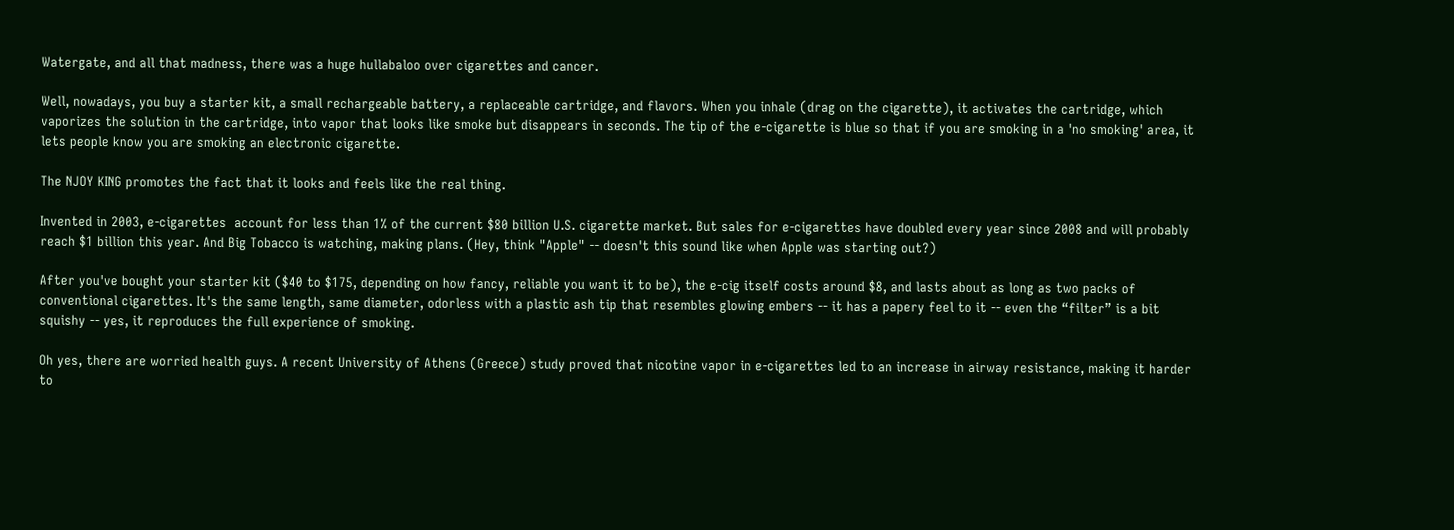Watergate, and all that madness, there was a huge hullabaloo over cigarettes and cancer.

Well, nowadays, you buy a starter kit, a small rechargeable battery, a replaceable cartridge, and flavors. When you inhale (drag on the cigarette), it activates the cartridge, which vaporizes the solution in the cartridge, into vapor that looks like smoke but disappears in seconds. The tip of the e-cigarette is blue so that if you are smoking in a 'no smoking' area, it lets people know you are smoking an electronic cigarette.

The NJOY KING promotes the fact that it looks and feels like the real thing.

Invented in 2003, e-cigarettes  account for less than 1% of the current $80 billion U.S. cigarette market. But sales for e-cigarettes have doubled every year since 2008 and will probably reach $1 billion this year. And Big Tobacco is watching, making plans. (Hey, think "Apple" -- doesn't this sound like when Apple was starting out?)

After you've bought your starter kit ($40 to $175, depending on how fancy, reliable you want it to be), the e-cig itself costs around $8, and lasts about as long as two packs of conventional cigarettes. It's the same length, same diameter, odorless with a plastic ash tip that resembles glowing embers -- it has a papery feel to it -- even the “filter” is a bit squishy -- yes, it reproduces the full experience of smoking.

Oh yes, there are worried health guys. A recent University of Athens (Greece) study proved that nicotine vapor in e-cigarettes led to an increase in airway resistance, making it harder to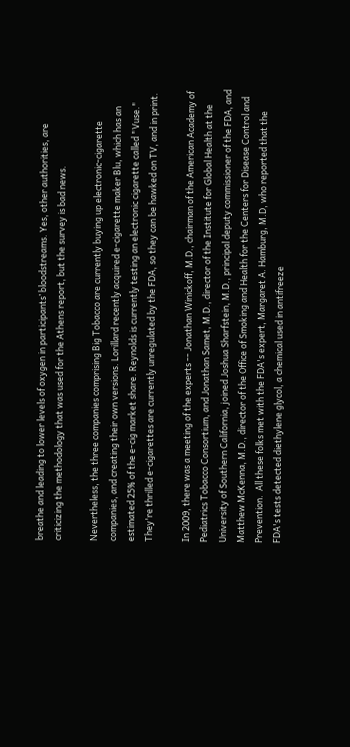breathe and leading to lower levels of oxygen in participants’ bloodstreams. Yes, other authorities, are criticizing the methodology that was used for the Athens report, but the survey is bad news.

Nevertheless, the three companies comprising Big Tobacco are currently buying up electronic-cigarette companies, and creating their own versions. Lorillard recently acquired e-cigarette maker Blu, which has an estimated 25% of the e-cig market share. Reynolds is currently testing an electronic cigarette called "Vuse." They're thrilled e-cigarettes are currently unregulated by the FDA, so they can be hawked on TV, and in print.

In 2009, there was a meeting of the experts -- Jonathan Winickoff, M.D., chairman of the American Academy of Pediatrics Tobacco Consortium, and Jonathan Samet, M.D., director of the Institute for Global Health at the University of Southern California, joined Joshua Sharfstein, M.D., principal deputy commissioner of the FDA, and Matthew McKenna, M.D., director of the Office of Smoking and Health for the Centers for Disease Control and Prevention.  All these folks met with the FDA's expert, Margaret A. Hamburg, M.D, who reported that the FDA's tests detected diethylene glycol, a chemical used in antifreeze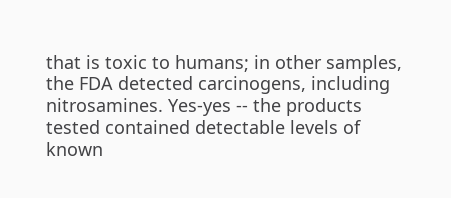that is toxic to humans; in other samples, the FDA detected carcinogens, including nitrosamines. Yes-yes -- the products tested contained detectable levels of known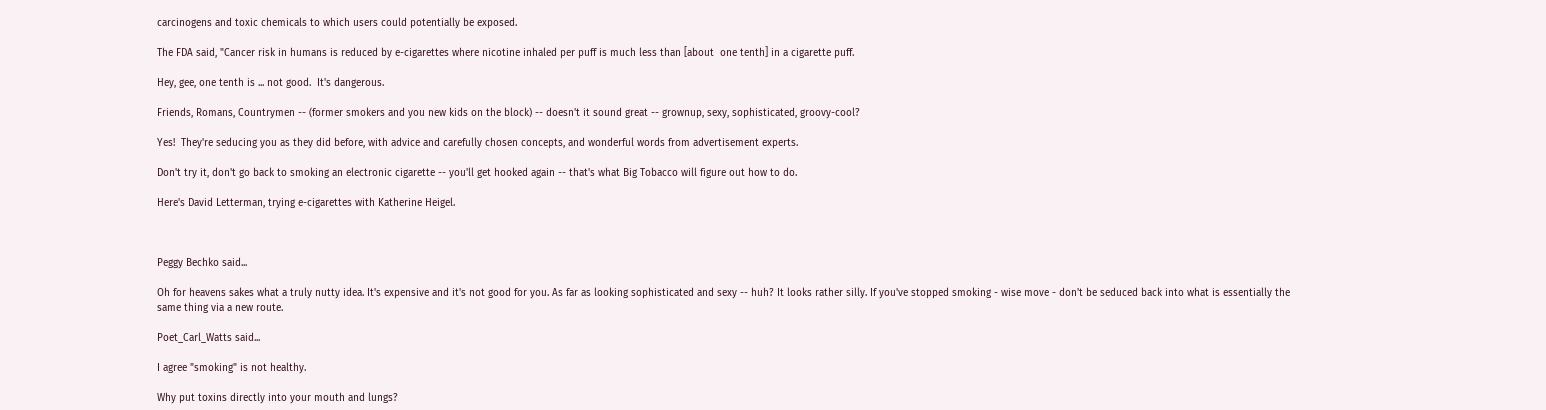carcinogens and toxic chemicals to which users could potentially be exposed.

The FDA said, "Cancer risk in humans is reduced by e-cigarettes where nicotine inhaled per puff is much less than [about  one tenth] in a cigarette puff.

Hey, gee, one tenth is ... not good.  It's dangerous.

Friends, Romans, Countrymen -- (former smokers and you new kids on the block) -- doesn't it sound great -- grownup, sexy, sophisticated, groovy-cool?

Yes!  They're seducing you as they did before, with advice and carefully chosen concepts, and wonderful words from advertisement experts.

Don't try it, don't go back to smoking an electronic cigarette -- you'll get hooked again -- that's what Big Tobacco will figure out how to do.

Here's David Letterman, trying e-cigarettes with Katherine Heigel.



Peggy Bechko said...

Oh for heavens sakes what a truly nutty idea. It's expensive and it's not good for you. As far as looking sophisticated and sexy -- huh? It looks rather silly. If you've stopped smoking - wise move - don't be seduced back into what is essentially the same thing via a new route.

Poet_Carl_Watts said...

I agree "smoking" is not healthy.

Why put toxins directly into your mouth and lungs?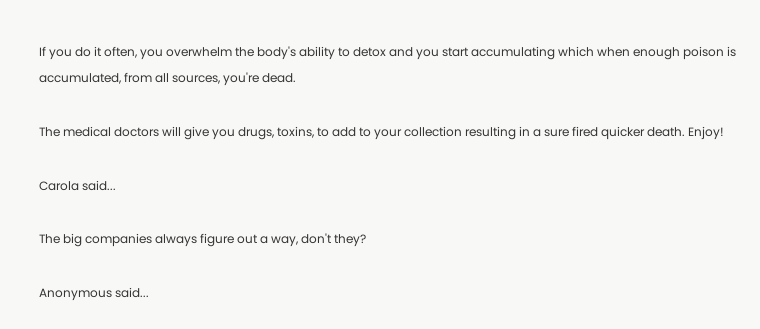If you do it often, you overwhelm the body's ability to detox and you start accumulating which when enough poison is accumulated, from all sources, you're dead.

The medical doctors will give you drugs, toxins, to add to your collection resulting in a sure fired quicker death. Enjoy!

Carola said...

The big companies always figure out a way, don't they?

Anonymous said...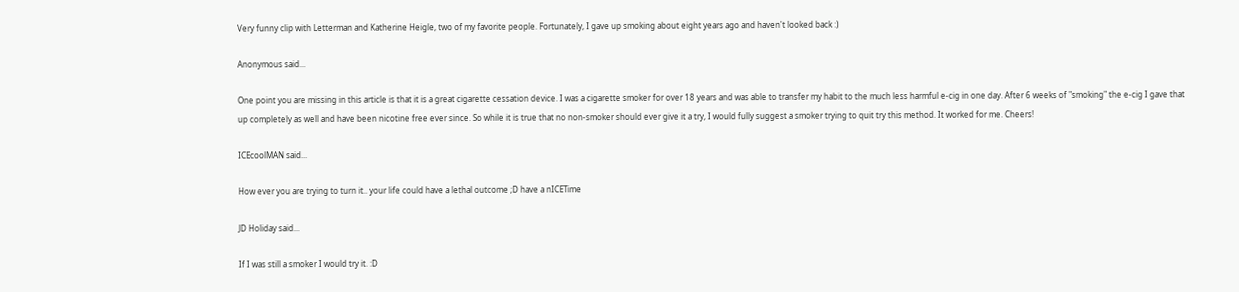Very funny clip with Letterman and Katherine Heigle, two of my favorite people. Fortunately, I gave up smoking about eight years ago and haven't looked back :)

Anonymous said...

One point you are missing in this article is that it is a great cigarette cessation device. I was a cigarette smoker for over 18 years and was able to transfer my habit to the much less harmful e-cig in one day. After 6 weeks of "smoking" the e-cig I gave that up completely as well and have been nicotine free ever since. So while it is true that no non-smoker should ever give it a try, I would fully suggest a smoker trying to quit try this method. It worked for me. Cheers!

ICEcoolMAN said...

How ever you are trying to turn it.. your life could have a lethal outcome ;D have a nICETime

JD Holiday said...

If I was still a smoker I would try it. :D